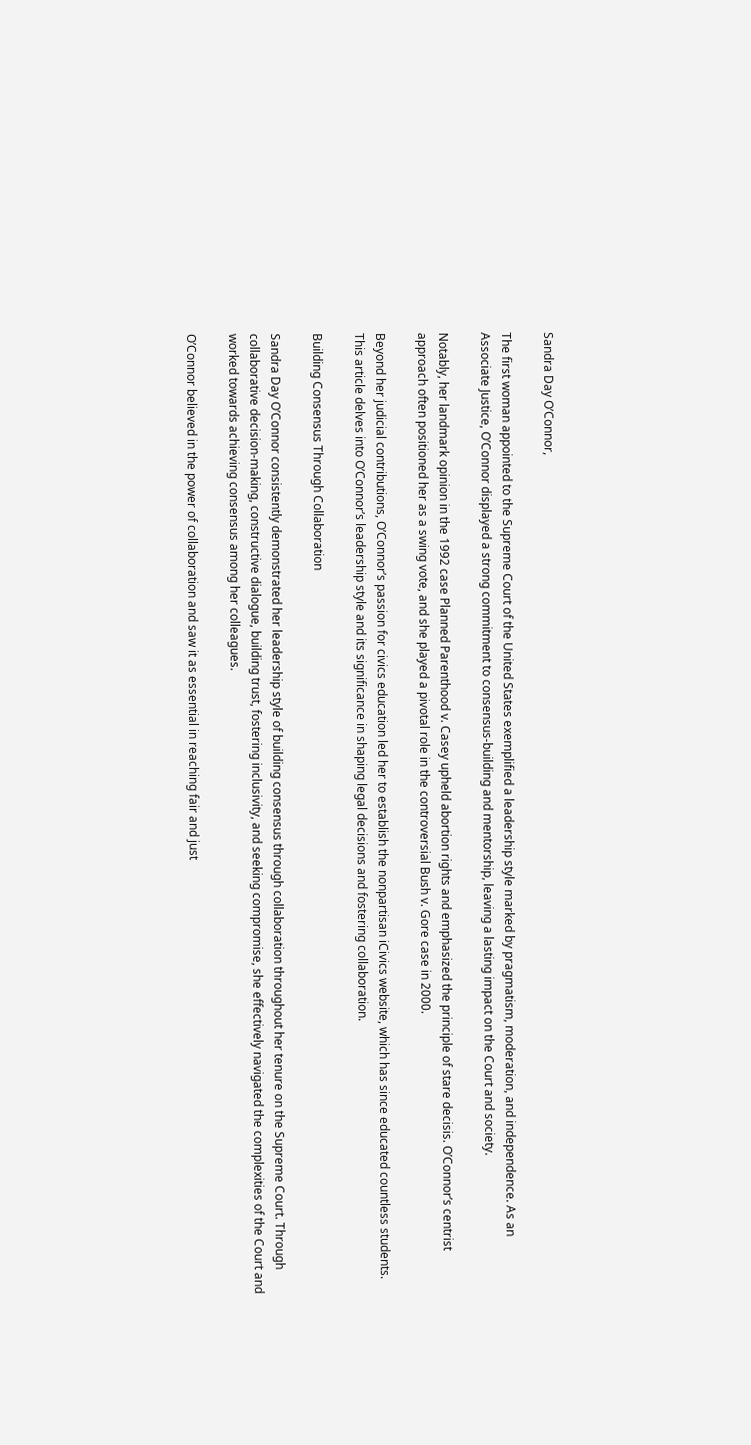Sandra Day O’Connor,

The first woman appointed to the Supreme Court of the United States exemplified a leadership style marked by pragmatism, moderation, and independence. As an Associate Justice, O’Connor displayed a strong commitment to consensus-building and mentorship, leaving a lasting impact on the Court and society.

Notably, her landmark opinion in the 1992 case Planned Parenthood v. Casey upheld abortion rights and emphasized the principle of stare decisis. O’Connor’s centrist approach often positioned her as a swing vote, and she played a pivotal role in the controversial Bush v. Gore case in 2000.

Beyond her judicial contributions, O’Connor’s passion for civics education led her to establish the nonpartisan iCivics website, which has since educated countless students. This article delves into O’Connor’s leadership style and its significance in shaping legal decisions and fostering collaboration.

Building Consensus Through Collaboration

Sandra Day O’Connor consistently demonstrated her leadership style of building consensus through collaboration throughout her tenure on the Supreme Court. Through collaborative decision-making, constructive dialogue, building trust, fostering inclusivity, and seeking compromise, she effectively navigated the complexities of the Court and worked towards achieving consensus among her colleagues.

O’Connor believed in the power of collaboration and saw it as essential in reaching fair and just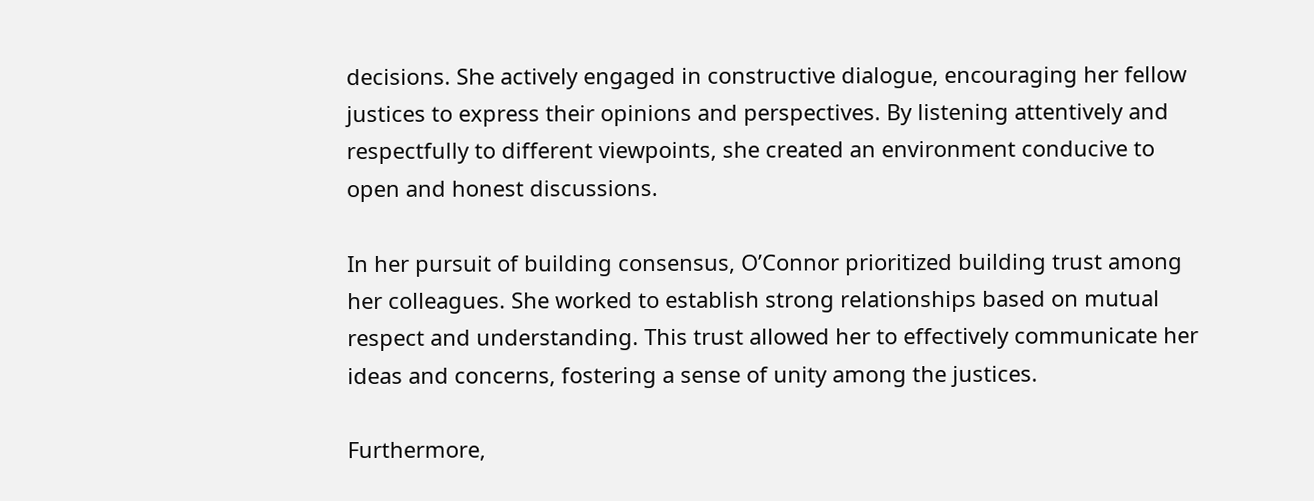decisions. She actively engaged in constructive dialogue, encouraging her fellow justices to express their opinions and perspectives. By listening attentively and respectfully to different viewpoints, she created an environment conducive to open and honest discussions.

In her pursuit of building consensus, O’Connor prioritized building trust among her colleagues. She worked to establish strong relationships based on mutual respect and understanding. This trust allowed her to effectively communicate her ideas and concerns, fostering a sense of unity among the justices.

Furthermore,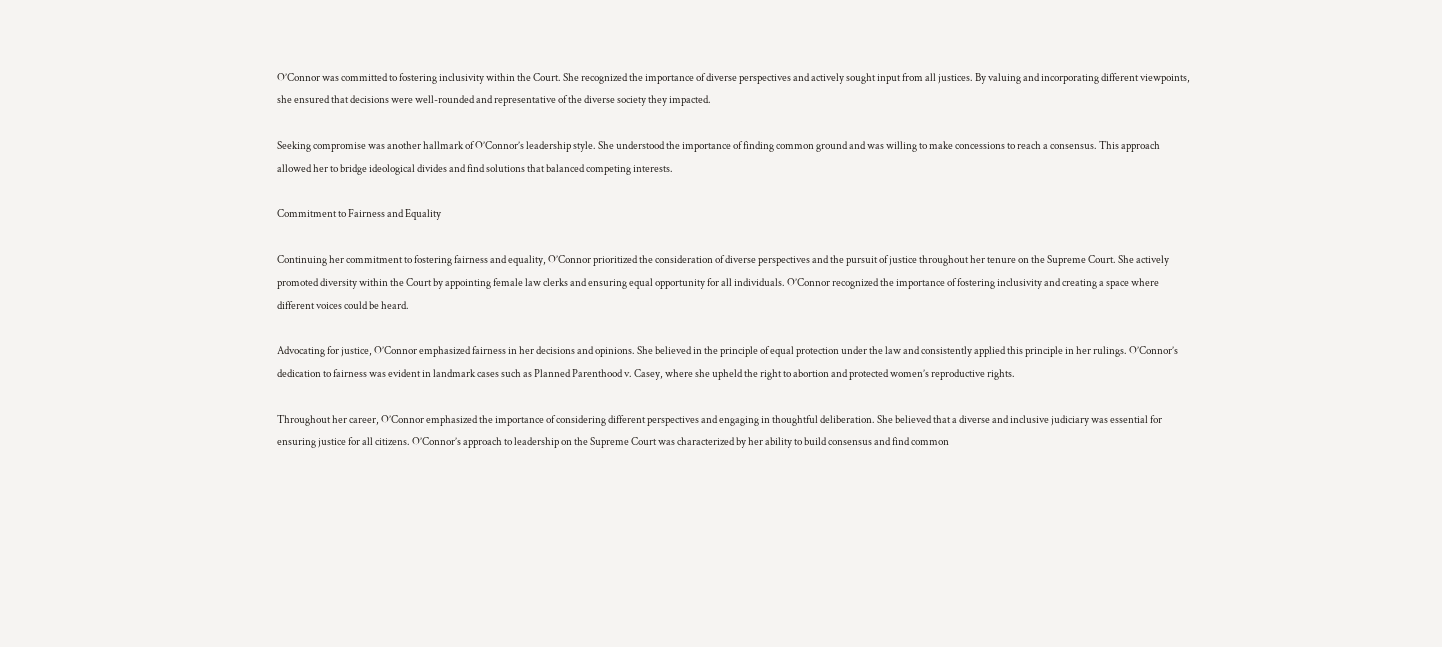O’Connor was committed to fostering inclusivity within the Court. She recognized the importance of diverse perspectives and actively sought input from all justices. By valuing and incorporating different viewpoints, she ensured that decisions were well-rounded and representative of the diverse society they impacted.

Seeking compromise was another hallmark of O’Connor’s leadership style. She understood the importance of finding common ground and was willing to make concessions to reach a consensus. This approach allowed her to bridge ideological divides and find solutions that balanced competing interests.

Commitment to Fairness and Equality

Continuing her commitment to fostering fairness and equality, O’Connor prioritized the consideration of diverse perspectives and the pursuit of justice throughout her tenure on the Supreme Court. She actively promoted diversity within the Court by appointing female law clerks and ensuring equal opportunity for all individuals. O’Connor recognized the importance of fostering inclusivity and creating a space where different voices could be heard.

Advocating for justice, O’Connor emphasized fairness in her decisions and opinions. She believed in the principle of equal protection under the law and consistently applied this principle in her rulings. O’Connor’s dedication to fairness was evident in landmark cases such as Planned Parenthood v. Casey, where she upheld the right to abortion and protected women’s reproductive rights.

Throughout her career, O’Connor emphasized the importance of considering different perspectives and engaging in thoughtful deliberation. She believed that a diverse and inclusive judiciary was essential for ensuring justice for all citizens. O’Connor’s approach to leadership on the Supreme Court was characterized by her ability to build consensus and find common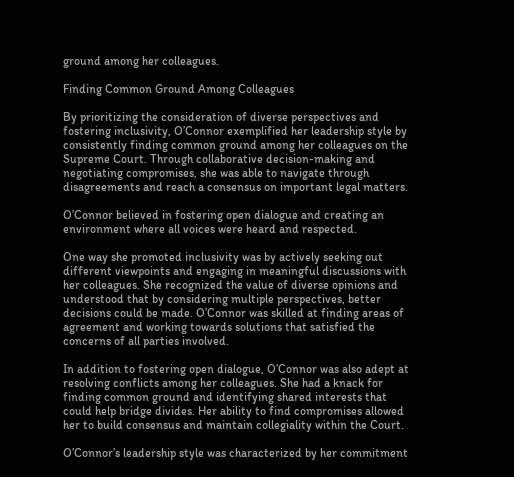ground among her colleagues.

Finding Common Ground Among Colleagues

By prioritizing the consideration of diverse perspectives and fostering inclusivity, O’Connor exemplified her leadership style by consistently finding common ground among her colleagues on the Supreme Court. Through collaborative decision-making and negotiating compromises, she was able to navigate through disagreements and reach a consensus on important legal matters.

O’Connor believed in fostering open dialogue and creating an environment where all voices were heard and respected.

One way she promoted inclusivity was by actively seeking out different viewpoints and engaging in meaningful discussions with her colleagues. She recognized the value of diverse opinions and understood that by considering multiple perspectives, better decisions could be made. O’Connor was skilled at finding areas of agreement and working towards solutions that satisfied the concerns of all parties involved.

In addition to fostering open dialogue, O’Connor was also adept at resolving conflicts among her colleagues. She had a knack for finding common ground and identifying shared interests that could help bridge divides. Her ability to find compromises allowed her to build consensus and maintain collegiality within the Court.

O’Connor’s leadership style was characterized by her commitment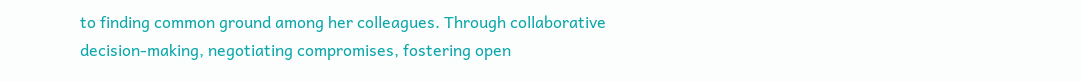to finding common ground among her colleagues. Through collaborative decision-making, negotiating compromises, fostering open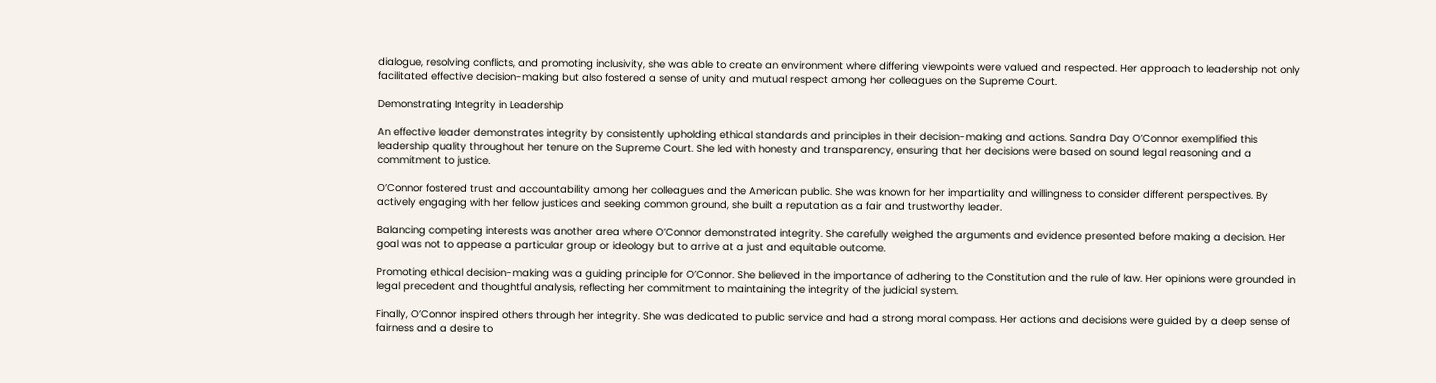dialogue, resolving conflicts, and promoting inclusivity, she was able to create an environment where differing viewpoints were valued and respected. Her approach to leadership not only facilitated effective decision-making but also fostered a sense of unity and mutual respect among her colleagues on the Supreme Court.

Demonstrating Integrity in Leadership

An effective leader demonstrates integrity by consistently upholding ethical standards and principles in their decision-making and actions. Sandra Day O’Connor exemplified this leadership quality throughout her tenure on the Supreme Court. She led with honesty and transparency, ensuring that her decisions were based on sound legal reasoning and a commitment to justice.

O’Connor fostered trust and accountability among her colleagues and the American public. She was known for her impartiality and willingness to consider different perspectives. By actively engaging with her fellow justices and seeking common ground, she built a reputation as a fair and trustworthy leader.

Balancing competing interests was another area where O’Connor demonstrated integrity. She carefully weighed the arguments and evidence presented before making a decision. Her goal was not to appease a particular group or ideology but to arrive at a just and equitable outcome.

Promoting ethical decision-making was a guiding principle for O’Connor. She believed in the importance of adhering to the Constitution and the rule of law. Her opinions were grounded in legal precedent and thoughtful analysis, reflecting her commitment to maintaining the integrity of the judicial system.

Finally, O’Connor inspired others through her integrity. She was dedicated to public service and had a strong moral compass. Her actions and decisions were guided by a deep sense of fairness and a desire to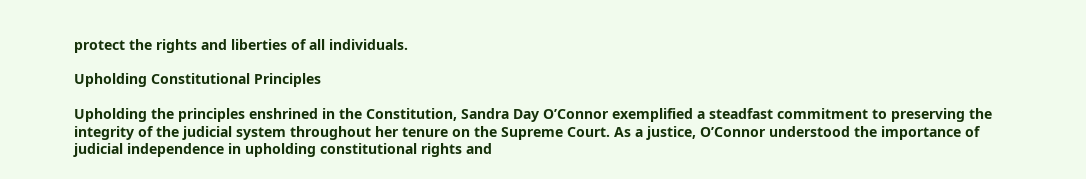protect the rights and liberties of all individuals.

Upholding Constitutional Principles

Upholding the principles enshrined in the Constitution, Sandra Day O’Connor exemplified a steadfast commitment to preserving the integrity of the judicial system throughout her tenure on the Supreme Court. As a justice, O’Connor understood the importance of judicial independence in upholding constitutional rights and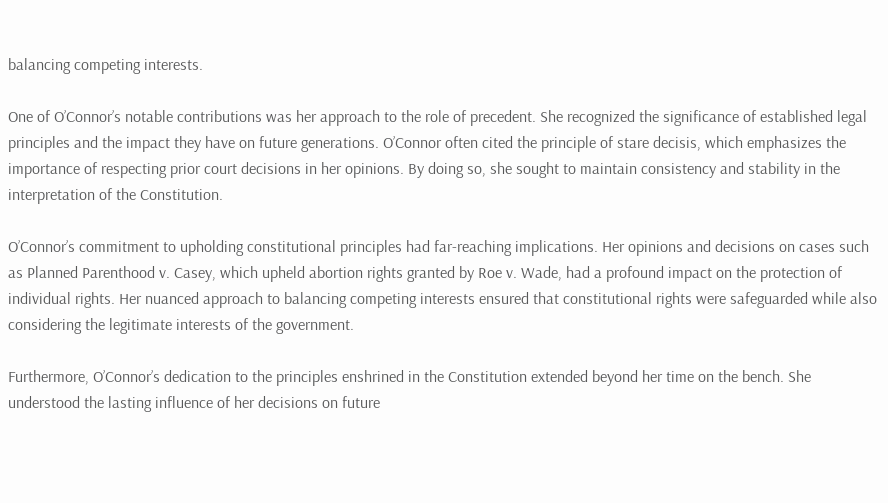balancing competing interests.

One of O’Connor’s notable contributions was her approach to the role of precedent. She recognized the significance of established legal principles and the impact they have on future generations. O’Connor often cited the principle of stare decisis, which emphasizes the importance of respecting prior court decisions in her opinions. By doing so, she sought to maintain consistency and stability in the interpretation of the Constitution.

O’Connor’s commitment to upholding constitutional principles had far-reaching implications. Her opinions and decisions on cases such as Planned Parenthood v. Casey, which upheld abortion rights granted by Roe v. Wade, had a profound impact on the protection of individual rights. Her nuanced approach to balancing competing interests ensured that constitutional rights were safeguarded while also considering the legitimate interests of the government.

Furthermore, O’Connor’s dedication to the principles enshrined in the Constitution extended beyond her time on the bench. She understood the lasting influence of her decisions on future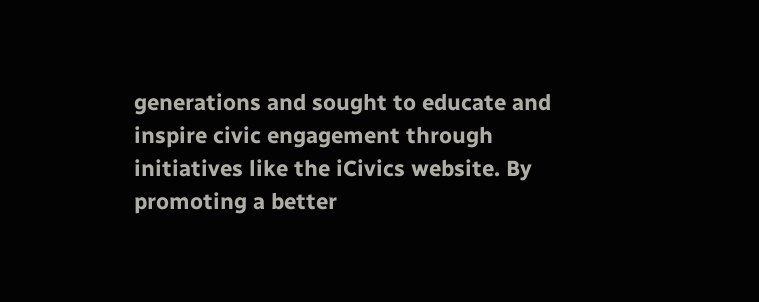generations and sought to educate and inspire civic engagement through initiatives like the iCivics website. By promoting a better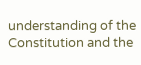understanding of the Constitution and the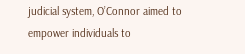judicial system, O’Connor aimed to empower individuals to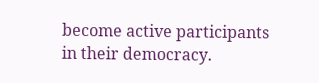become active participants in their democracy.